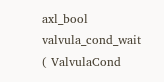axl_bool valvula_cond_wait ( ValvulaCond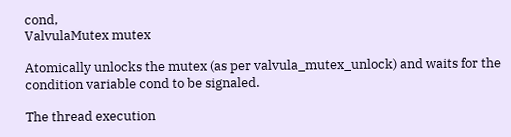cond,
ValvulaMutex mutex

Atomically unlocks the mutex (as per valvula_mutex_unlock) and waits for the condition variable cond to be signaled.

The thread execution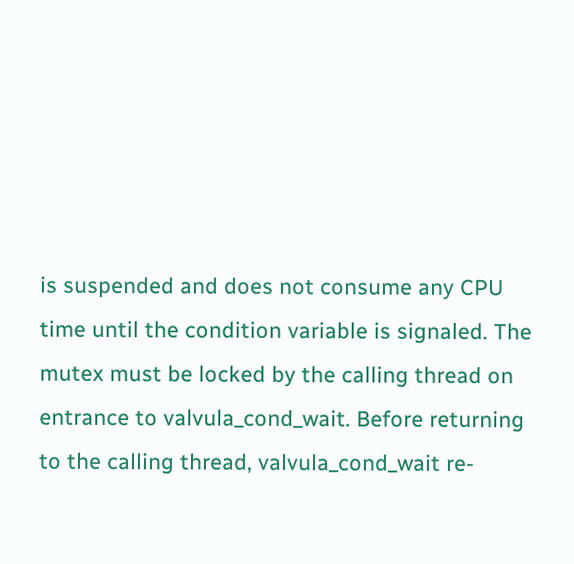is suspended and does not consume any CPU time until the condition variable is signaled. The mutex must be locked by the calling thread on entrance to valvula_cond_wait. Before returning to the calling thread, valvula_cond_wait re-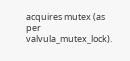acquires mutex (as per valvula_mutex_lock).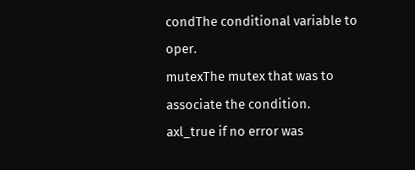condThe conditional variable to oper.
mutexThe mutex that was to associate the condition.
axl_true if no error was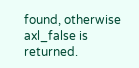found, otherwise axl_false is returned.